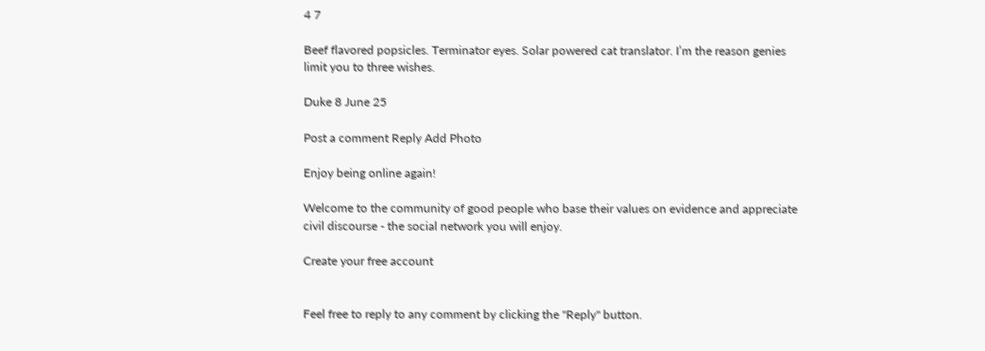4 7

Beef flavored popsicles. Terminator eyes. Solar powered cat translator. I’m the reason genies limit you to three wishes.

Duke 8 June 25

Post a comment Reply Add Photo

Enjoy being online again!

Welcome to the community of good people who base their values on evidence and appreciate civil discourse - the social network you will enjoy.

Create your free account


Feel free to reply to any comment by clicking the "Reply" button.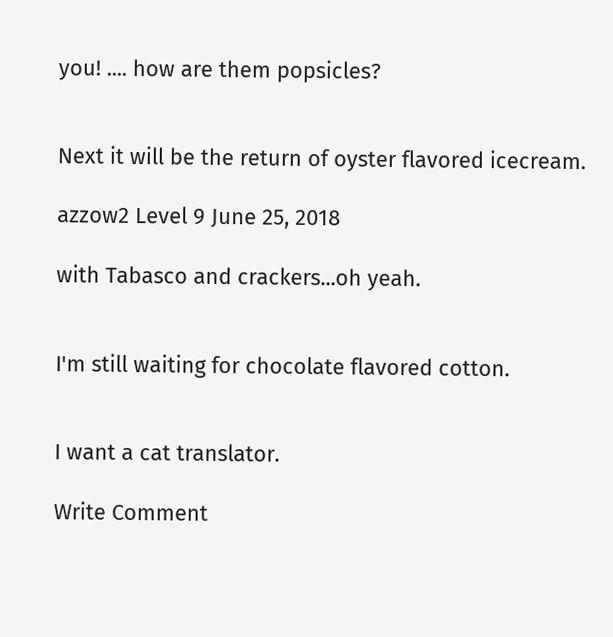you! .... how are them popsicles?


Next it will be the return of oyster flavored icecream.

azzow2 Level 9 June 25, 2018

with Tabasco and crackers...oh yeah.


I'm still waiting for chocolate flavored cotton.


I want a cat translator.

Write Comment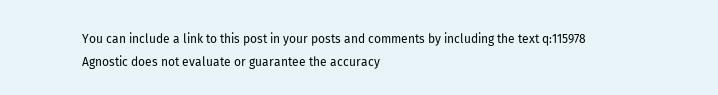You can include a link to this post in your posts and comments by including the text q:115978
Agnostic does not evaluate or guarantee the accuracy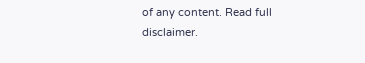of any content. Read full disclaimer.